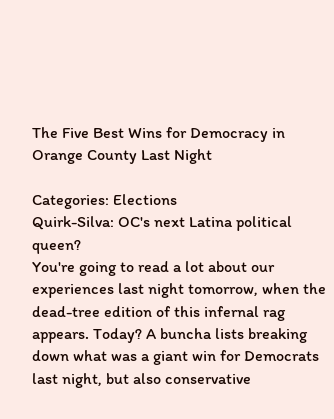The Five Best Wins for Democracy in Orange County Last Night

Categories: Elections
Quirk-Silva: OC's next Latina political queen?
You're going to read a lot about our experiences last night tomorrow, when the dead-tree edition of this infernal rag appears. Today? A buncha lists breaking down what was a giant win for Democrats last night, but also conservative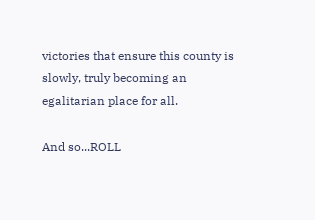victories that ensure this county is slowly, truly becoming an egalitarian place for all.

And so...ROLL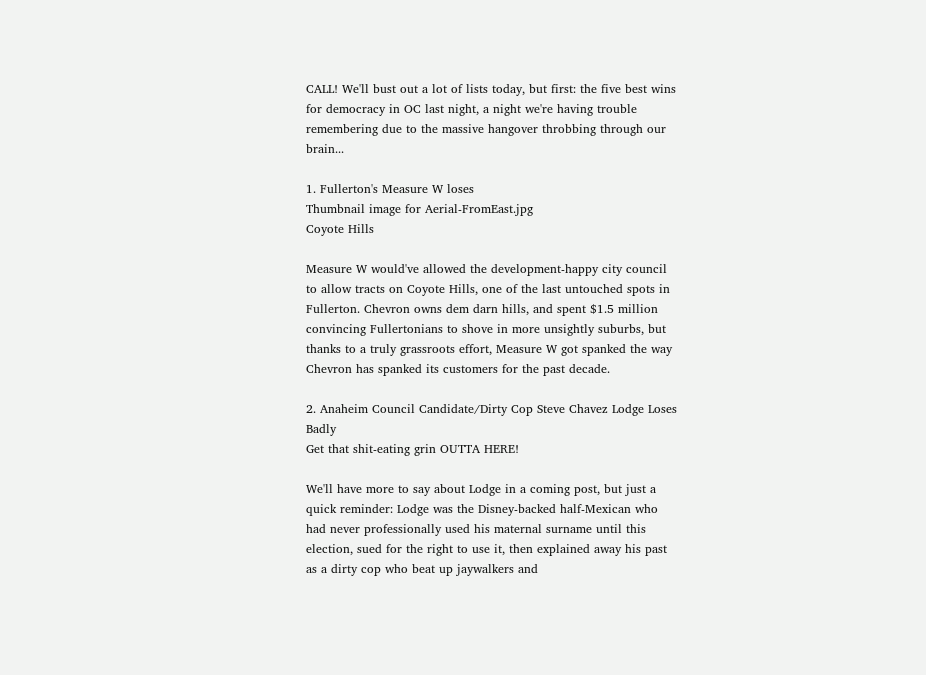CALL! We'll bust out a lot of lists today, but first: the five best wins for democracy in OC last night, a night we're having trouble remembering due to the massive hangover throbbing through our brain...

1. Fullerton's Measure W loses
Thumbnail image for Aerial-FromEast.jpg
Coyote Hills

Measure W would've allowed the development-happy city council to allow tracts on Coyote Hills, one of the last untouched spots in Fullerton. Chevron owns dem darn hills, and spent $1.5 million convincing Fullertonians to shove in more unsightly suburbs, but thanks to a truly grassroots effort, Measure W got spanked the way Chevron has spanked its customers for the past decade.

2. Anaheim Council Candidate/Dirty Cop Steve Chavez Lodge Loses Badly
Get that shit-eating grin OUTTA HERE!

We'll have more to say about Lodge in a coming post, but just a quick reminder: Lodge was the Disney-backed half-Mexican who had never professionally used his maternal surname until this election, sued for the right to use it, then explained away his past as a dirty cop who beat up jaywalkers and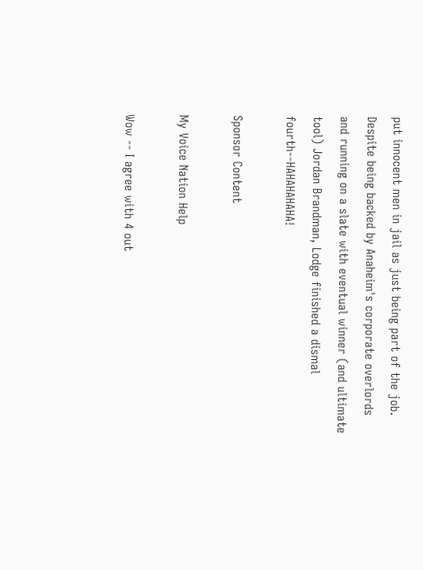put innocent men in jail as just being part of the job. Despite being backed by Anaheim's corporate overlords and running on a slate with eventual winner (and ultimate tool) Jordan Brandman, Lodge finished a dismal fourth--HAHAHAHAHA!

Sponsor Content

My Voice Nation Help

Wow -- I agree with 4 out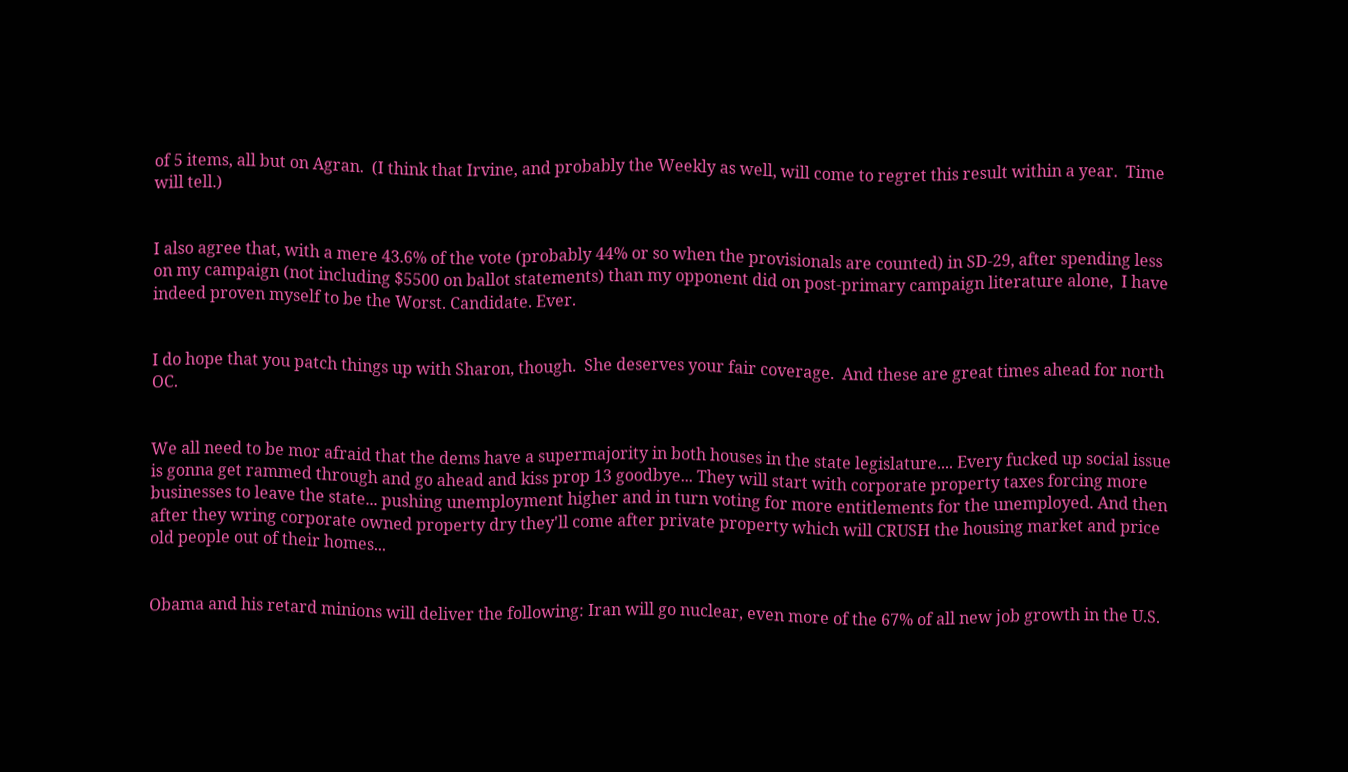of 5 items, all but on Agran.  (I think that Irvine, and probably the Weekly as well, will come to regret this result within a year.  Time will tell.)


I also agree that, with a mere 43.6% of the vote (probably 44% or so when the provisionals are counted) in SD-29, after spending less on my campaign (not including $5500 on ballot statements) than my opponent did on post-primary campaign literature alone,  I have indeed proven myself to be the Worst. Candidate. Ever.


I do hope that you patch things up with Sharon, though.  She deserves your fair coverage.  And these are great times ahead for north OC.


We all need to be mor afraid that the dems have a supermajority in both houses in the state legislature.... Every fucked up social issue is gonna get rammed through and go ahead and kiss prop 13 goodbye... They will start with corporate property taxes forcing more businesses to leave the state... pushing unemployment higher and in turn voting for more entitlements for the unemployed. And then after they wring corporate owned property dry they'll come after private property which will CRUSH the housing market and price old people out of their homes...


Obama and his retard minions will deliver the following: Iran will go nuclear, even more of the 67% of all new job growth in the U.S.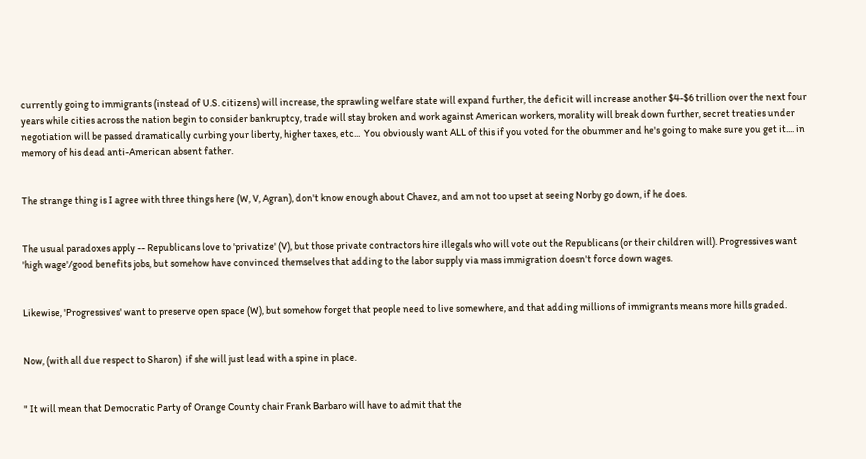currently going to immigrants (instead of U.S. citizens) will increase, the sprawling welfare state will expand further, the deficit will increase another $4-$6 trillion over the next four years while cities across the nation begin to consider bankruptcy, trade will stay broken and work against American workers, morality will break down further, secret treaties under negotiation will be passed dramatically curbing your liberty, higher taxes, etc...  You obviously want ALL of this if you voted for the obummer and he's going to make sure you get it.... in memory of his dead anti-American absent father.


The strange thing is I agree with three things here (W, V, Agran), don't know enough about Chavez, and am not too upset at seeing Norby go down, if he does.


The usual paradoxes apply -- Republicans love to 'privatize' (V), but those private contractors hire illegals who will vote out the Republicans (or their children will). Progressives want 'high wage'/good benefits jobs, but somehow have convinced themselves that adding to the labor supply via mass immigration doesn't force down wages.


Likewise, 'Progressives' want to preserve open space (W), but somehow forget that people need to live somewhere, and that adding millions of immigrants means more hills graded.


Now, (with all due respect to Sharon)  if she will just lead with a spine in place.


" It will mean that Democratic Party of Orange County chair Frank Barbaro will have to admit that the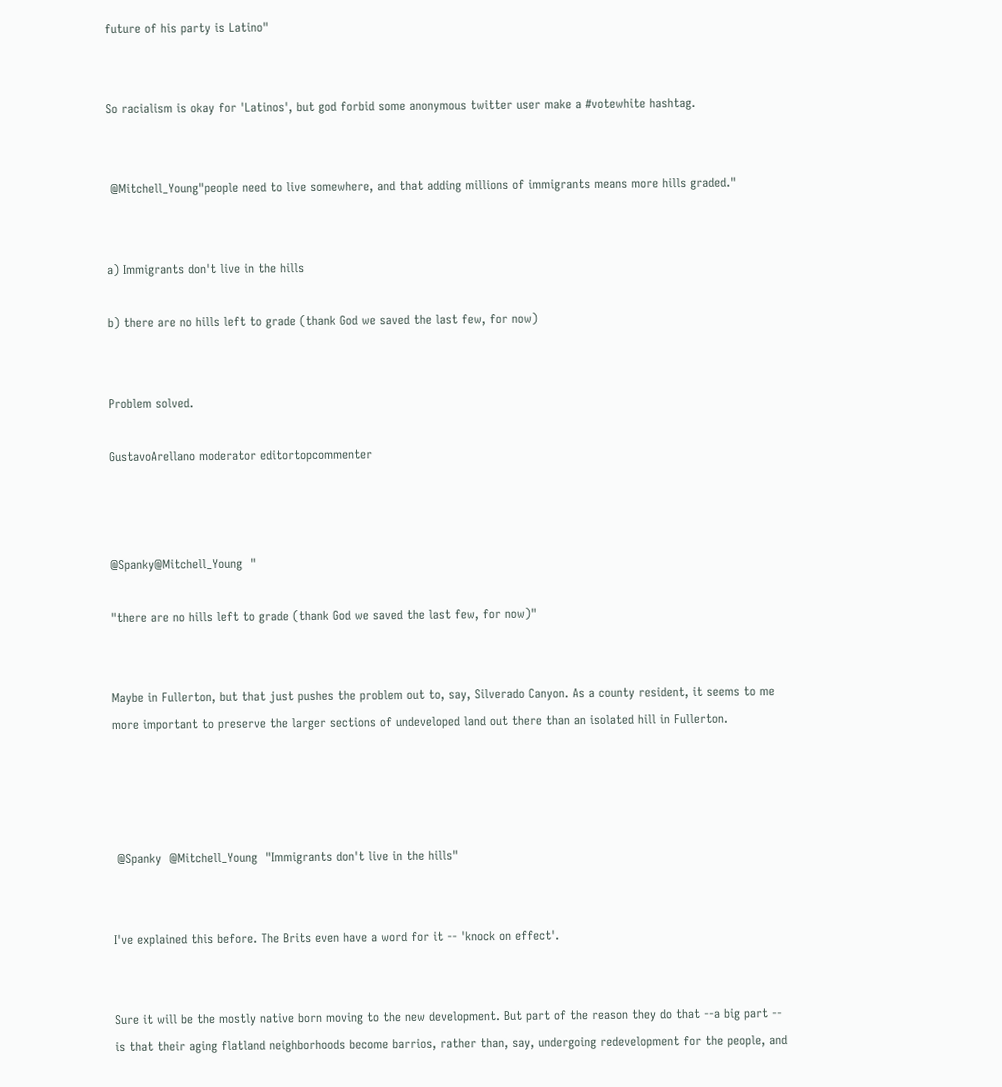future of his party is Latino"


So racialism is okay for 'Latinos', but god forbid some anonymous twitter user make a #votewhite hashtag.


 @Mitchell_Young"people need to live somewhere, and that adding millions of immigrants means more hills graded."


a) Immigrants don't live in the hills

b) there are no hills left to grade (thank God we saved the last few, for now)


Problem solved.

GustavoArellano moderator editortopcommenter



@Spanky@Mitchell_Young  "

"there are no hills left to grade (thank God we saved the last few, for now)"


Maybe in Fullerton, but that just pushes the problem out to, say, Silverado Canyon. As a county resident, it seems to me more important to preserve the larger sections of undeveloped land out there than an isolated hill in Fullerton.




 @Spanky  @Mitchell_Young  "Immigrants don't live in the hills"


I've explained this before. The Brits even have a word for it -- 'knock on effect'.


Sure it will be the mostly native born moving to the new development. But part of the reason they do that --a big part -- is that their aging flatland neighborhoods become barrios, rather than, say, undergoing redevelopment for the people, and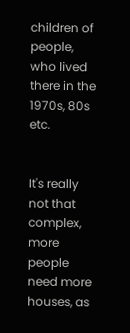children of people, who lived there in the 1970s, 80s etc.


It's really not that complex, more people need more houses, as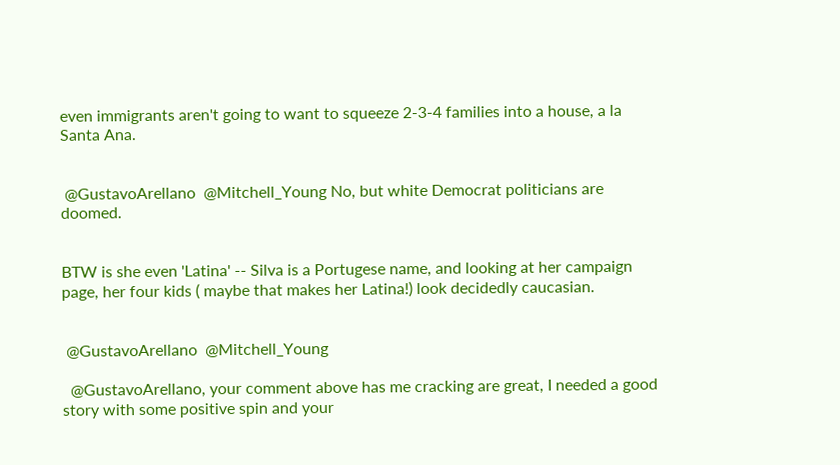even immigrants aren't going to want to squeeze 2-3-4 families into a house, a la Santa Ana.


 @GustavoArellano  @Mitchell_Young No, but white Democrat politicians are doomed.


BTW is she even 'Latina' -- Silva is a Portugese name, and looking at her campaign page, her four kids ( maybe that makes her Latina!) look decidedly caucasian.


 @GustavoArellano  @Mitchell_Young

  @GustavoArellano, your comment above has me cracking are great, I needed a good story with some positive spin and your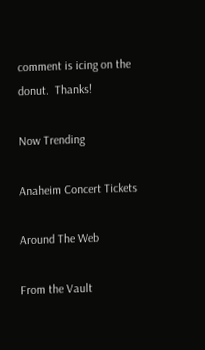comment is icing on the donut.  Thanks!

Now Trending

Anaheim Concert Tickets

Around The Web

From the Vault